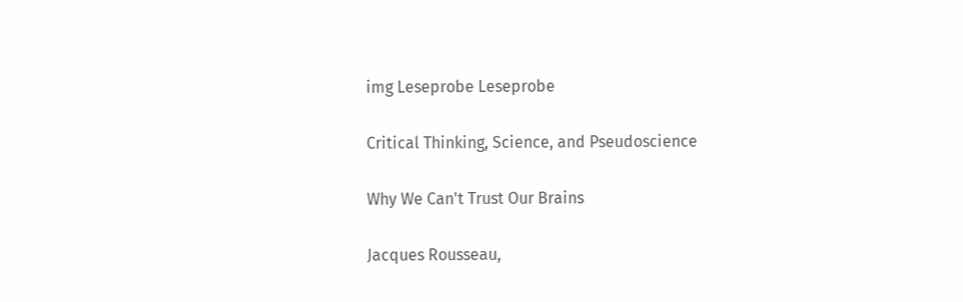img Leseprobe Leseprobe

Critical Thinking, Science, and Pseudoscience

Why We Can't Trust Our Brains

Jacques Rousseau,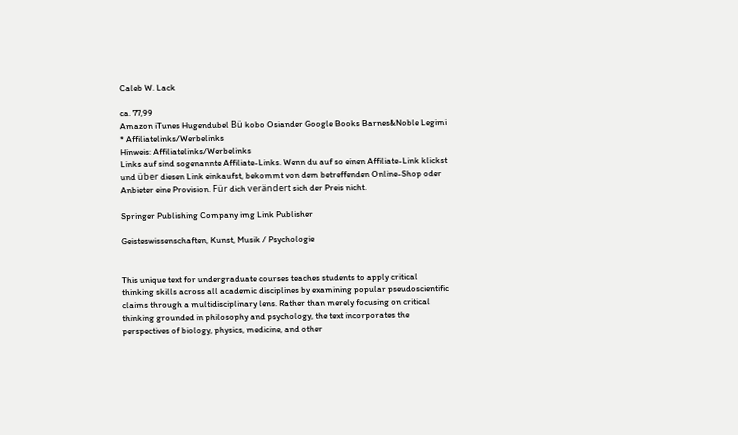Caleb W. Lack

ca. 77,99
Amazon iTunes Hugendubel Bü kobo Osiander Google Books Barnes&Noble Legimi
* Affiliatelinks/Werbelinks
Hinweis: Affiliatelinks/Werbelinks
Links auf sind sogenannte Affiliate-Links. Wenn du auf so einen Affiliate-Link klickst und über diesen Link einkaufst, bekommt von dem betreffenden Online-Shop oder Anbieter eine Provision. Für dich verändert sich der Preis nicht.

Springer Publishing Company img Link Publisher

Geisteswissenschaften, Kunst, Musik / Psychologie


This unique text for undergraduate courses teaches students to apply critical thinking skills across all academic disciplines by examining popular pseudoscientific claims through a multidisciplinary lens. Rather than merely focusing on critical thinking grounded in philosophy and psychology, the text incorporates the perspectives of biology, physics, medicine, and other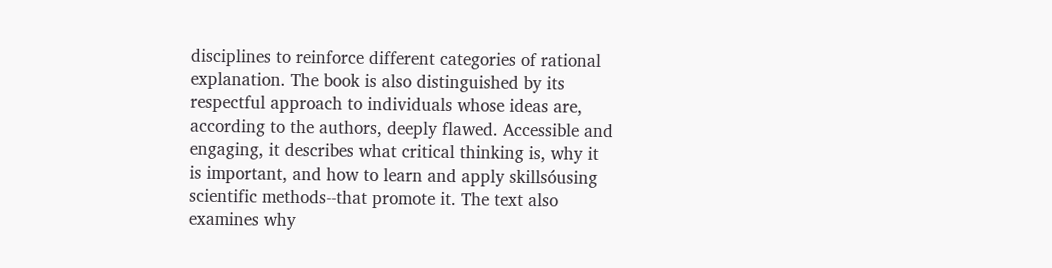disciplines to reinforce different categories of rational explanation. The book is also distinguished by its respectful approach to individuals whose ideas are, according to the authors, deeply flawed. Accessible and engaging, it describes what critical thinking is, why it is important, and how to learn and apply skillsóusing scientific methods--that promote it. The text also examines why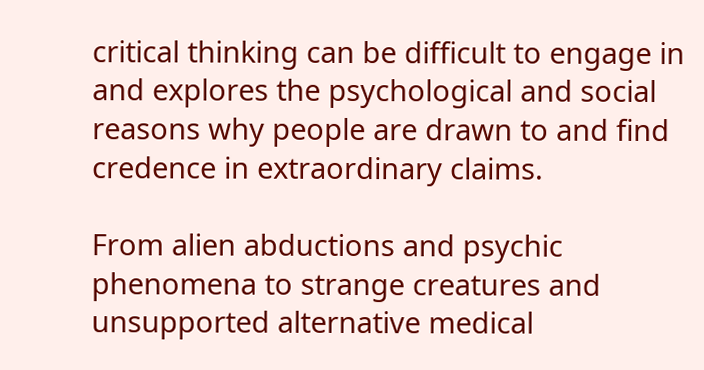critical thinking can be difficult to engage in and explores the psychological and social reasons why people are drawn to and find credence in extraordinary claims.

From alien abductions and psychic phenomena to strange creatures and unsupported alternative medical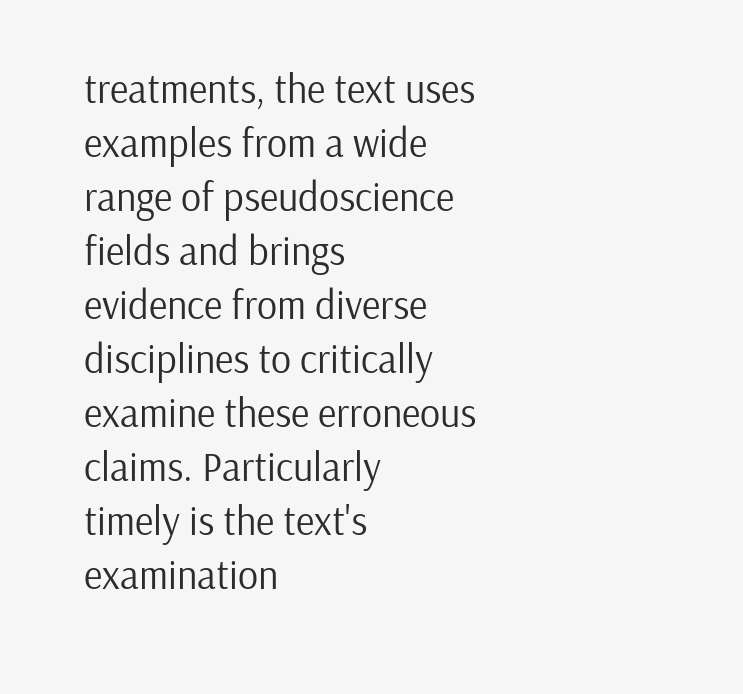treatments, the text uses examples from a wide range of pseudoscience fields and brings evidence from diverse disciplines to critically examine these erroneous claims. Particularly timely is the text's examination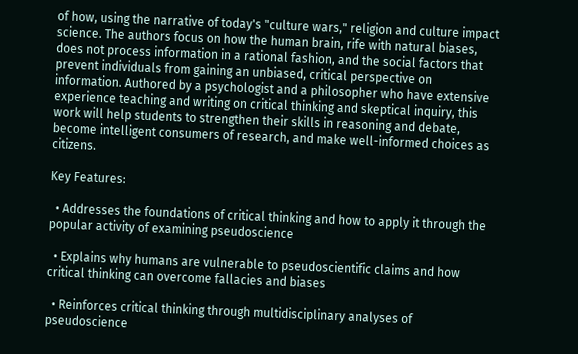of how, using the narrative of today's "culture wars," religion and culture impact science. The authors focus on how the human brain, rife with natural biases, does not process information in a rational fashion, and the social factors that prevent individuals from gaining an unbiased, critical perspective on information. Authored by a psychologist and a philosopher who have extensive experience teaching and writing on critical thinking and skeptical inquiry, this work will help students to strengthen their skills in reasoning and debate, become intelligent consumers of research, and make well-informed choices as citizens.

Key Features:

  • Addresses the foundations of critical thinking and how to apply it through the popular activity of examining pseudoscience

  • Explains why humans are vulnerable to pseudoscientific claims and how critical thinking can overcome fallacies and biases

  • Reinforces critical thinking through multidisciplinary analyses of pseudoscience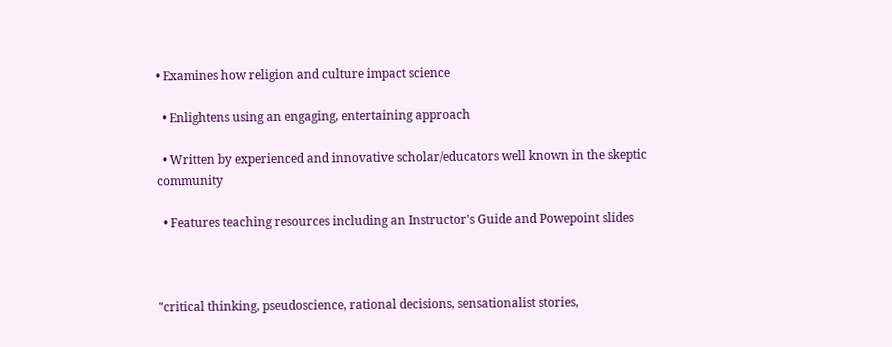• Examines how religion and culture impact science

  • Enlightens using an engaging, entertaining approach

  • Written by experienced and innovative scholar/educators well known in the skeptic community

  • Features teaching resources including an Instructor's Guide and Powepoint slides



"critical thinking, pseudoscience, rational decisions, sensationalist stories,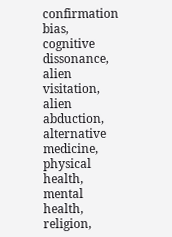confirmation bias, cognitive dissonance, alien visitation, alien abduction, alternative medicine, physical health, mental health, religion,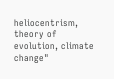heliocentrism, theory of evolution, climate change"